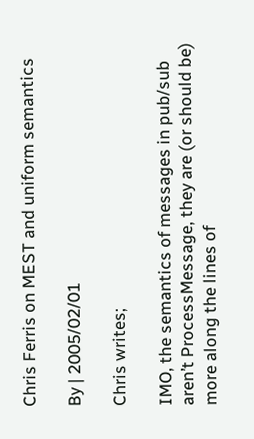Chris Ferris on MEST and uniform semantics

By | 2005/02/01

Chris writes;

IMO, the semantics of messages in pub/sub aren’t ProcessMessage, they are (or should be) more along the lines of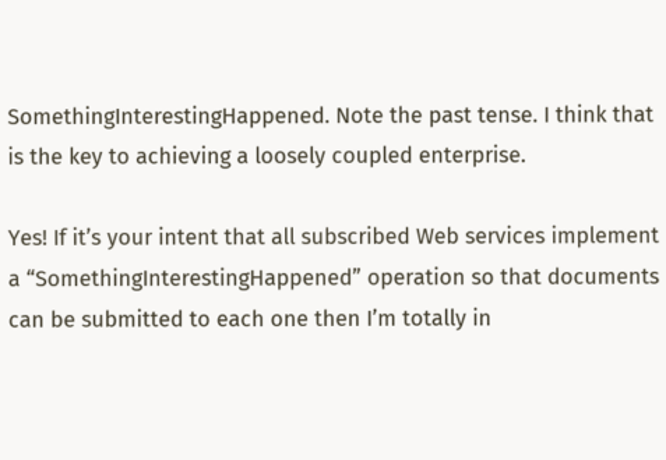SomethingInterestingHappened. Note the past tense. I think that is the key to achieving a loosely coupled enterprise.

Yes! If it’s your intent that all subscribed Web services implement a “SomethingInterestingHappened” operation so that documents can be submitted to each one then I’m totally in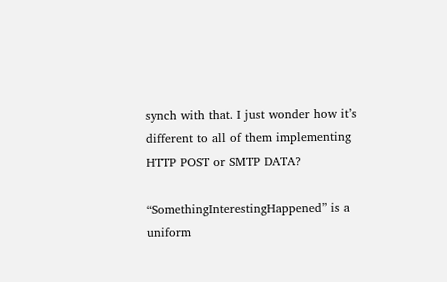synch with that. I just wonder how it’s different to all of them implementing HTTP POST or SMTP DATA?

“SomethingInterestingHappened” is a uniform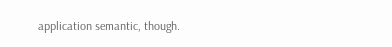application semantic, though.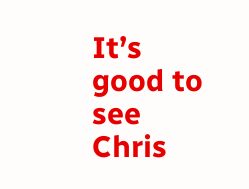It’s good to see Chris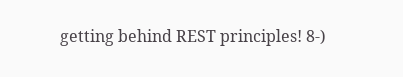getting behind REST principles! 8-)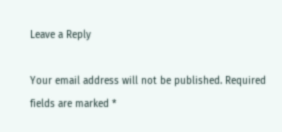Leave a Reply

Your email address will not be published. Required fields are marked *